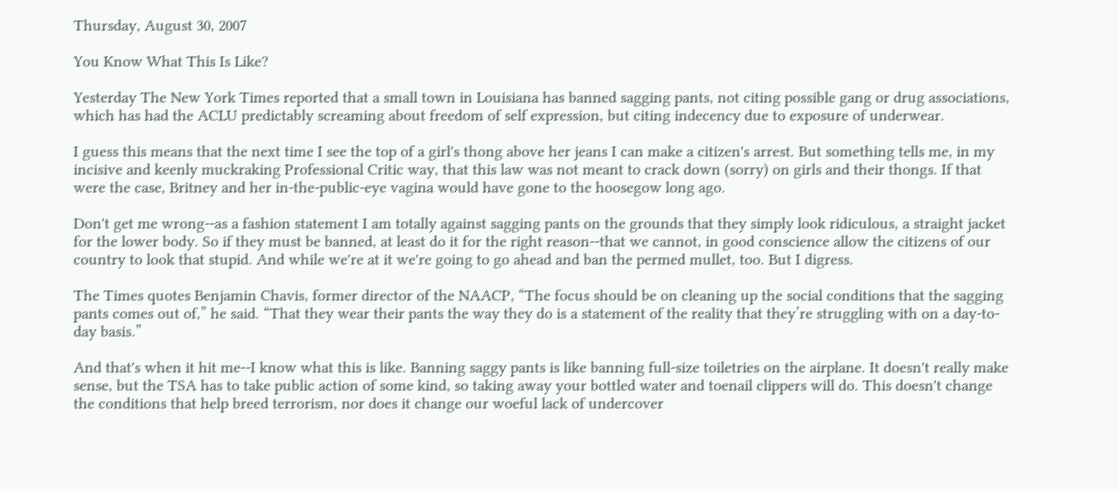Thursday, August 30, 2007

You Know What This Is Like?

Yesterday The New York Times reported that a small town in Louisiana has banned sagging pants, not citing possible gang or drug associations, which has had the ACLU predictably screaming about freedom of self expression, but citing indecency due to exposure of underwear.

I guess this means that the next time I see the top of a girl's thong above her jeans I can make a citizen's arrest. But something tells me, in my incisive and keenly muckraking Professional Critic way, that this law was not meant to crack down (sorry) on girls and their thongs. If that were the case, Britney and her in-the-public-eye vagina would have gone to the hoosegow long ago.

Don't get me wrong--as a fashion statement I am totally against sagging pants on the grounds that they simply look ridiculous, a straight jacket for the lower body. So if they must be banned, at least do it for the right reason--that we cannot, in good conscience allow the citizens of our country to look that stupid. And while we're at it we're going to go ahead and ban the permed mullet, too. But I digress.

The Times quotes Benjamin Chavis, former director of the NAACP, “The focus should be on cleaning up the social conditions that the sagging pants comes out of,” he said. “That they wear their pants the way they do is a statement of the reality that they’re struggling with on a day-to-day basis.”

And that's when it hit me--I know what this is like. Banning saggy pants is like banning full-size toiletries on the airplane. It doesn't really make sense, but the TSA has to take public action of some kind, so taking away your bottled water and toenail clippers will do. This doesn't change the conditions that help breed terrorism, nor does it change our woeful lack of undercover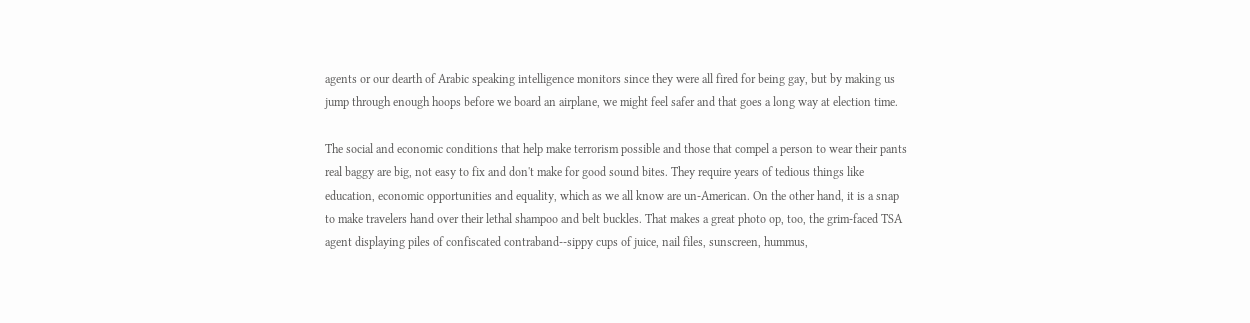agents or our dearth of Arabic speaking intelligence monitors since they were all fired for being gay, but by making us jump through enough hoops before we board an airplane, we might feel safer and that goes a long way at election time.

The social and economic conditions that help make terrorism possible and those that compel a person to wear their pants real baggy are big, not easy to fix and don't make for good sound bites. They require years of tedious things like education, economic opportunities and equality, which as we all know are un-American. On the other hand, it is a snap to make travelers hand over their lethal shampoo and belt buckles. That makes a great photo op, too, the grim-faced TSA agent displaying piles of confiscated contraband--sippy cups of juice, nail files, sunscreen, hummus,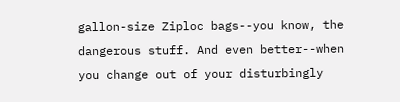gallon-size Ziploc bags--you know, the dangerous stuff. And even better--when you change out of your disturbingly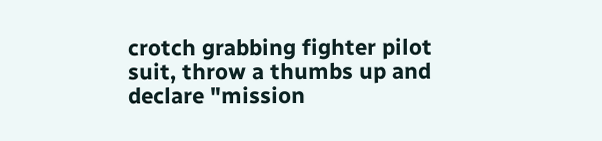crotch grabbing fighter pilot suit, throw a thumbs up and declare "mission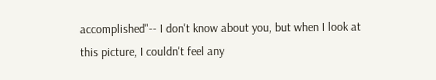accomplished"-- I don't know about you, but when I look at this picture, I couldn't feel any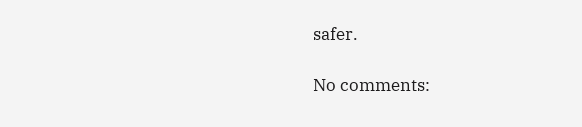safer.

No comments: